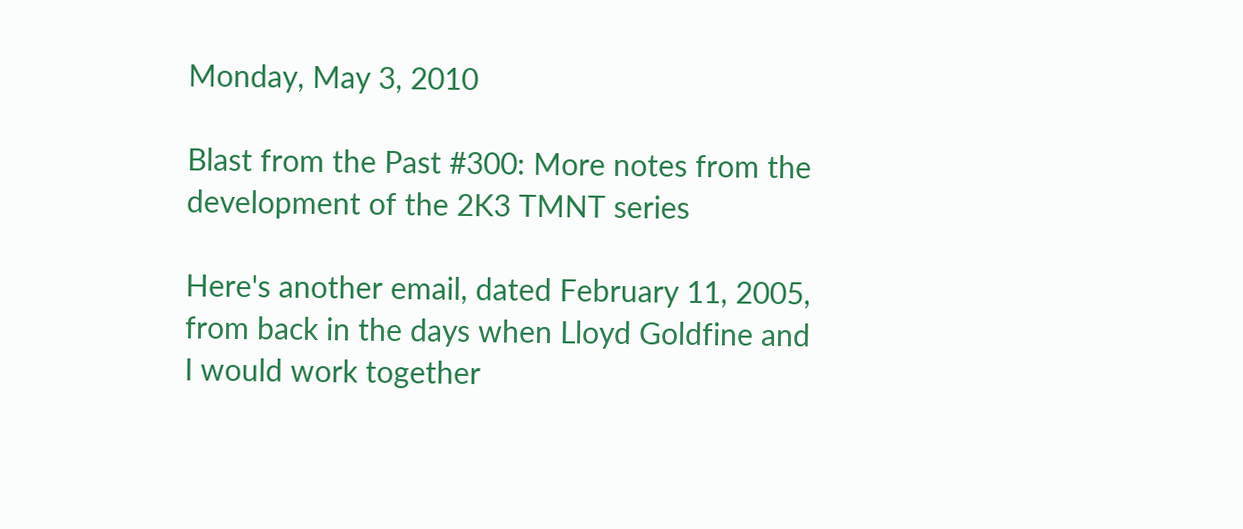Monday, May 3, 2010

Blast from the Past #300: More notes from the development of the 2K3 TMNT series

Here's another email, dated February 11, 2005, from back in the days when Lloyd Goldfine and I would work together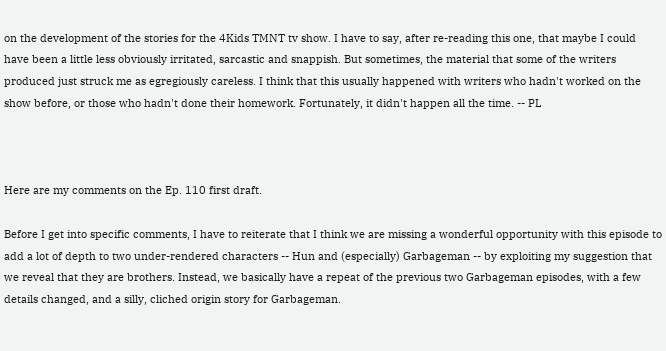on the development of the stories for the 4Kids TMNT tv show. I have to say, after re-reading this one, that maybe I could have been a little less obviously irritated, sarcastic and snappish. But sometimes, the material that some of the writers produced just struck me as egregiously careless. I think that this usually happened with writers who hadn't worked on the show before, or those who hadn't done their homework. Fortunately, it didn't happen all the time. -- PL



Here are my comments on the Ep. 110 first draft.

Before I get into specific comments, I have to reiterate that I think we are missing a wonderful opportunity with this episode to add a lot of depth to two under-rendered characters -- Hun and (especially) Garbageman -- by exploiting my suggestion that we reveal that they are brothers. Instead, we basically have a repeat of the previous two Garbageman episodes, with a few details changed, and a silly, cliched origin story for Garbageman.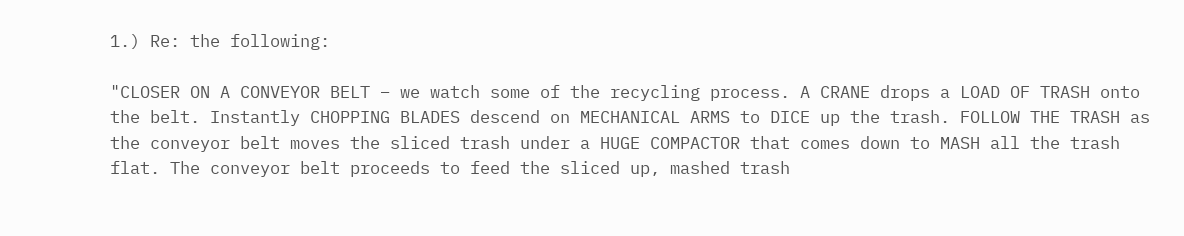1.) Re: the following:

"CLOSER ON A CONVEYOR BELT – we watch some of the recycling process. A CRANE drops a LOAD OF TRASH onto the belt. Instantly CHOPPING BLADES descend on MECHANICAL ARMS to DICE up the trash. FOLLOW THE TRASH as the conveyor belt moves the sliced trash under a HUGE COMPACTOR that comes down to MASH all the trash flat. The conveyor belt proceeds to feed the sliced up, mashed trash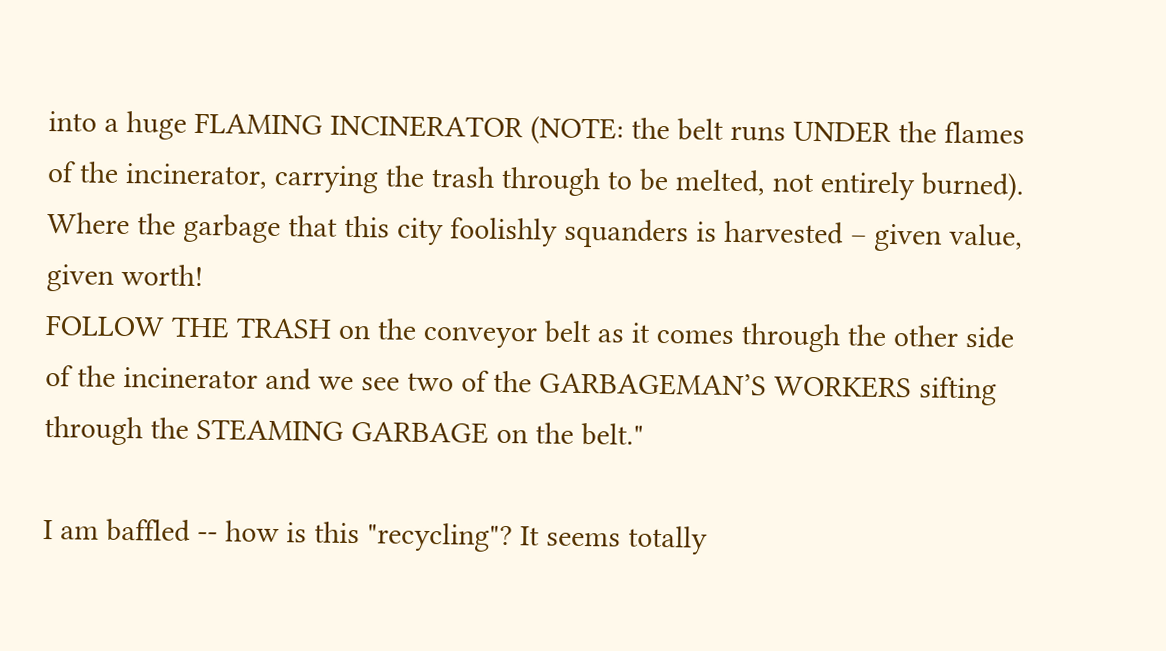into a huge FLAMING INCINERATOR (NOTE: the belt runs UNDER the flames of the incinerator, carrying the trash through to be melted, not entirely burned).
Where the garbage that this city foolishly squanders is harvested – given value, given worth!
FOLLOW THE TRASH on the conveyor belt as it comes through the other side of the incinerator and we see two of the GARBAGEMAN’S WORKERS sifting through the STEAMING GARBAGE on the belt."

I am baffled -- how is this "recycling"? It seems totally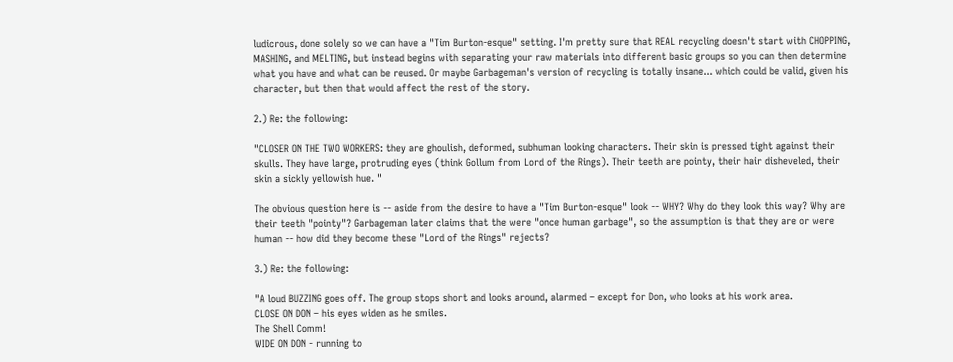ludicrous, done solely so we can have a "Tim Burton-esque" setting. I'm pretty sure that REAL recycling doesn't start with CHOPPING, MASHING, and MELTING, but instead begins with separating your raw materials into different basic groups so you can then determine what you have and what can be reused. Or maybe Garbageman's version of recycling is totally insane... which could be valid, given his character, but then that would affect the rest of the story.

2.) Re: the following:

"CLOSER ON THE TWO WORKERS: they are ghoulish, deformed, subhuman looking characters. Their skin is pressed tight against their skulls. They have large, protruding eyes (think Gollum from Lord of the Rings). Their teeth are pointy, their hair disheveled, their skin a sickly yellowish hue. "

The obvious question here is -- aside from the desire to have a "Tim Burton-esque" look -- WHY? Why do they look this way? Why are their teeth "pointy"? Garbageman later claims that the were "once human garbage", so the assumption is that they are or were human -- how did they become these "Lord of the Rings" rejects?

3.) Re: the following:

"A loud BUZZING goes off. The group stops short and looks around, alarmed – except for Don, who looks at his work area.
CLOSE ON DON – his eyes widen as he smiles.
The Shell Comm!
WIDE ON DON - running to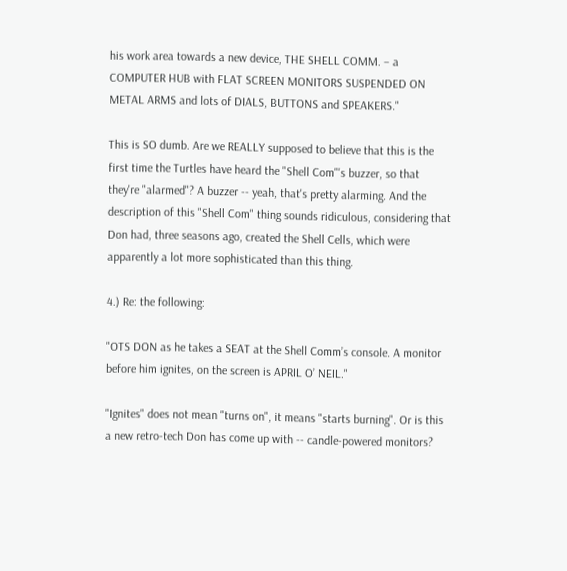his work area towards a new device, THE SHELL COMM. – a COMPUTER HUB with FLAT SCREEN MONITORS SUSPENDED ON METAL ARMS and lots of DIALS, BUTTONS and SPEAKERS."

This is SO dumb. Are we REALLY supposed to believe that this is the first time the Turtles have heard the "Shell Com"'s buzzer, so that they're "alarmed"? A buzzer -- yeah, that's pretty alarming. And the description of this "Shell Com" thing sounds ridiculous, considering that Don had, three seasons ago, created the Shell Cells, which were apparently a lot more sophisticated than this thing.

4.) Re: the following:

"OTS DON as he takes a SEAT at the Shell Comm’s console. A monitor before him ignites, on the screen is APRIL O’ NEIL."

"Ignites" does not mean "turns on", it means "starts burning". Or is this a new retro-tech Don has come up with -- candle-powered monitors?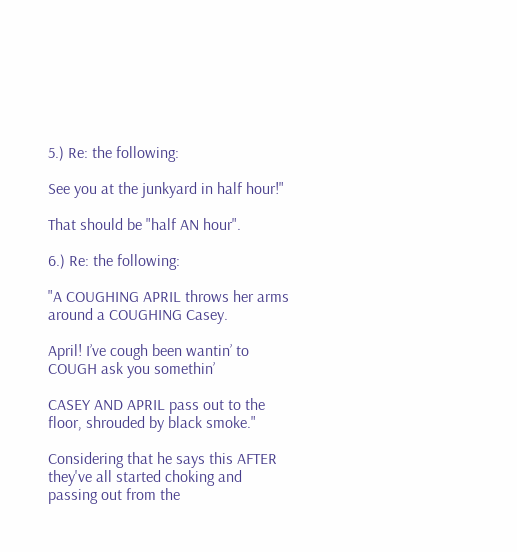5.) Re: the following:

See you at the junkyard in half hour!"

That should be "half AN hour".

6.) Re: the following:

"A COUGHING APRIL throws her arms around a COUGHING Casey.

April! I’ve cough been wantin’ to COUGH ask you somethin’

CASEY AND APRIL pass out to the floor, shrouded by black smoke."

Considering that he says this AFTER they've all started choking and passing out from the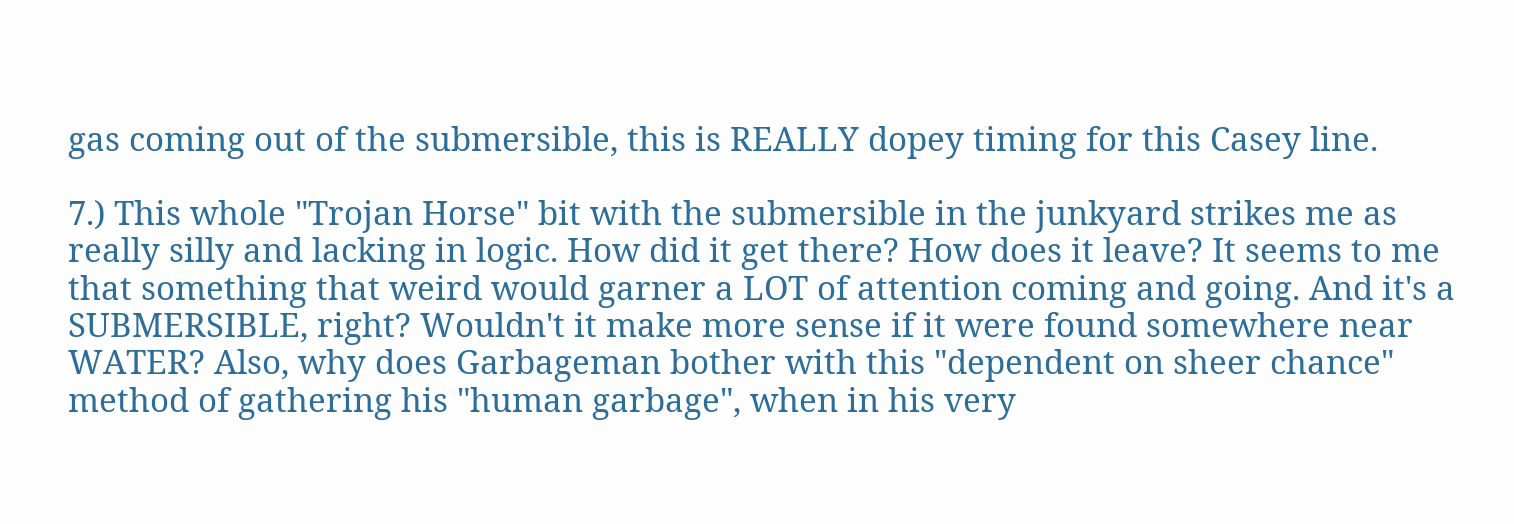gas coming out of the submersible, this is REALLY dopey timing for this Casey line.

7.) This whole "Trojan Horse" bit with the submersible in the junkyard strikes me as really silly and lacking in logic. How did it get there? How does it leave? It seems to me that something that weird would garner a LOT of attention coming and going. And it's a SUBMERSIBLE, right? Wouldn't it make more sense if it were found somewhere near WATER? Also, why does Garbageman bother with this "dependent on sheer chance" method of gathering his "human garbage", when in his very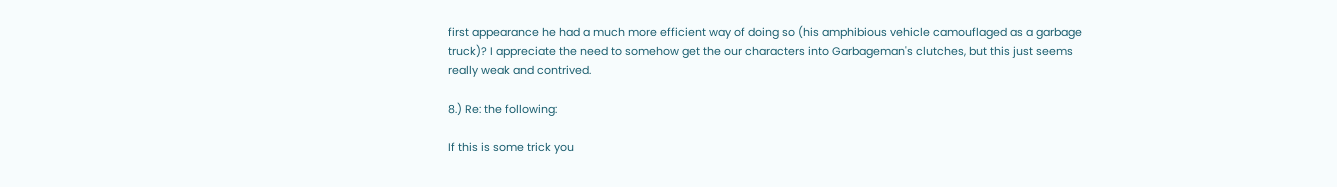first appearance he had a much more efficient way of doing so (his amphibious vehicle camouflaged as a garbage truck)? I appreciate the need to somehow get the our characters into Garbageman's clutches, but this just seems really weak and contrived.

8.) Re: the following:

If this is some trick you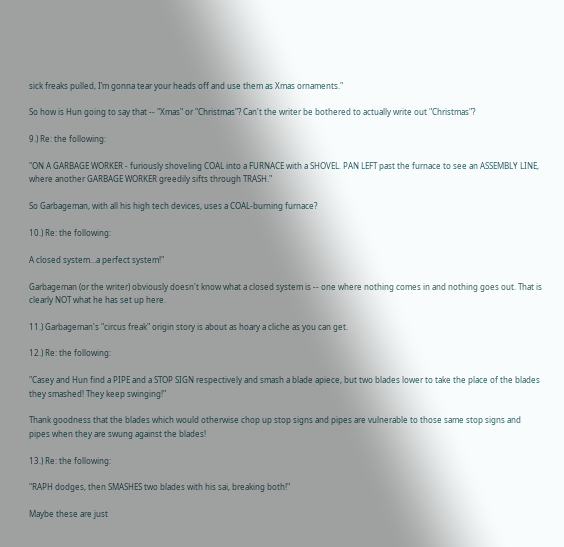sick freaks pulled, I’m gonna tear your heads off and use them as Xmas ornaments."

So how is Hun going to say that -- "Xmas" or "Christmas"? Can't the writer be bothered to actually write out "Christmas"?

9.) Re: the following:

"ON A GARBAGE WORKER - furiously shoveling COAL into a FURNACE with a SHOVEL. PAN LEFT past the furnace to see an ASSEMBLY LINE, where another GARBAGE WORKER greedily sifts through TRASH."

So Garbageman, with all his high tech devices, uses a COAL-burning furnace?

10.) Re: the following:

A closed system…a perfect system!"

Garbageman (or the writer) obviously doesn't know what a closed system is -- one where nothing comes in and nothing goes out. That is clearly NOT what he has set up here.

11.) Garbageman's "circus freak" origin story is about as hoary a cliche as you can get.

12.) Re: the following:

"Casey and Hun find a PIPE and a STOP SIGN respectively and smash a blade apiece, but two blades lower to take the place of the blades they smashed! They keep swinging!"

Thank goodness that the blades which would otherwise chop up stop signs and pipes are vulnerable to those same stop signs and pipes when they are swung against the blades!

13.) Re: the following:

"RAPH dodges, then SMASHES two blades with his sai, breaking both!"

Maybe these are just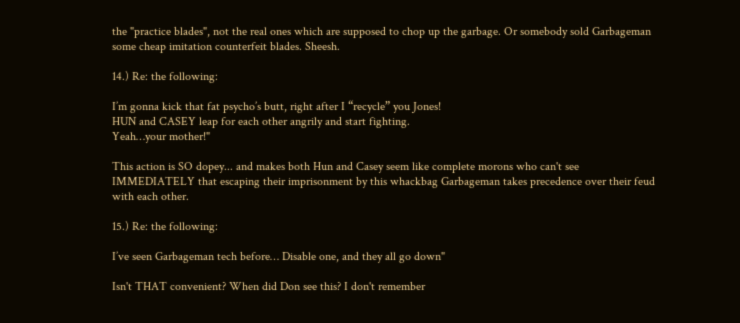the "practice blades", not the real ones which are supposed to chop up the garbage. Or somebody sold Garbageman some cheap imitation counterfeit blades. Sheesh.

14.) Re: the following:

I’m gonna kick that fat psycho’s butt, right after I “recycle” you Jones!
HUN and CASEY leap for each other angrily and start fighting.
Yeah…your mother!"

This action is SO dopey... and makes both Hun and Casey seem like complete morons who can't see IMMEDIATELY that escaping their imprisonment by this whackbag Garbageman takes precedence over their feud with each other.

15.) Re: the following:

I’ve seen Garbageman tech before… Disable one, and they all go down"

Isn't THAT convenient? When did Don see this? I don't remember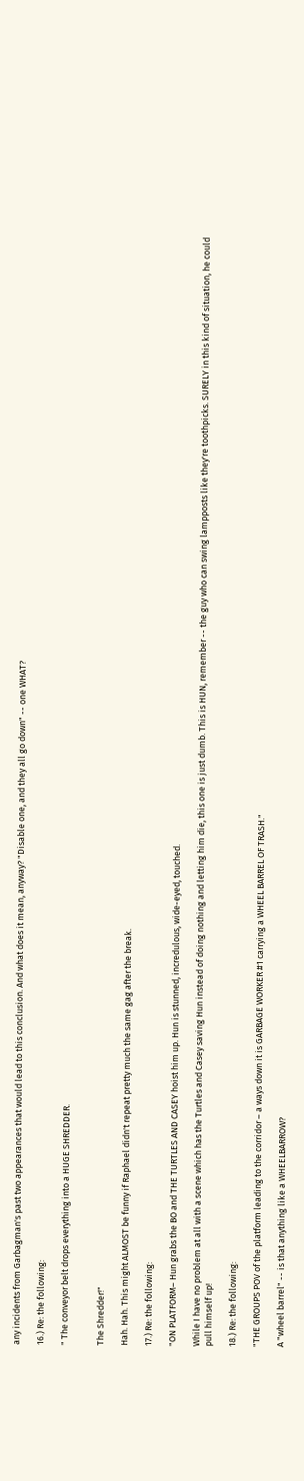any incidents from Garbagman's past two appearances that would lead to this conclusion. And what does it mean, anyway? "Disable one, and they all go down" -- one WHAT?

16.) Re: the following:

" The conveyor belt drops everything into a HUGE SHREDDER.


The Shredder!"

Hah. Hah. This might ALMOST be funny if Raphael didn't repeat pretty much the same gag after the break.

17.) Re: the following:

"ON PLATFORM– Hun grabs the BO and THE TURTLES AND CASEY hoist him up. Hun is stunned, incredulous, wide-eyed, touched.

While I have no problem at all with a scene which has the Turtles and Casey saving Hun instead of doing nothing and letting him die, this one is just dumb. This is HUN, remember -- the guy who can swing lampposts like they're toothpicks. SURELY in this kind of situation, he could pull himself up!

18.) Re: the following:

"THE GROUPS POV of the platform leading to the corridor – a ways down it is GARBAGE WORKER #1 carrying a WHEEL BARREL OF TRASH."

A "wheel barrel" -- is that anything like a WHEELBARROW?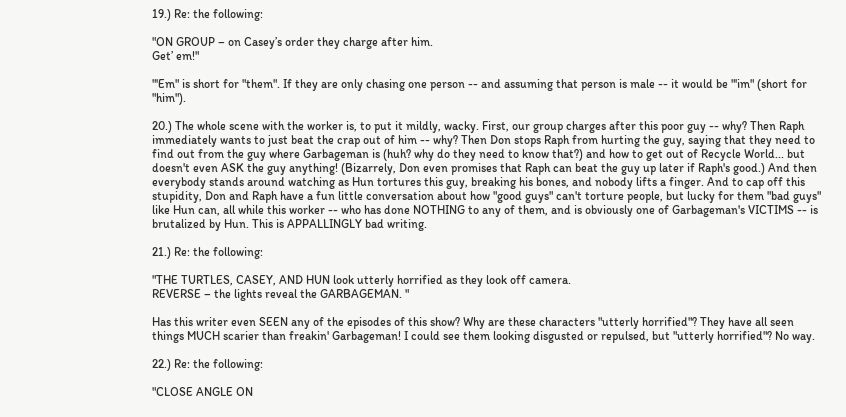19.) Re: the following:

"ON GROUP – on Casey’s order they charge after him.
Get’ em!"

"'Em" is short for "them". If they are only chasing one person -- and assuming that person is male -- it would be "'im" (short for "him").

20.) The whole scene with the worker is, to put it mildly, wacky. First, our group charges after this poor guy -- why? Then Raph immediately wants to just beat the crap out of him -- why? Then Don stops Raph from hurting the guy, saying that they need to find out from the guy where Garbageman is (huh? why do they need to know that?) and how to get out of Recycle World... but doesn't even ASK the guy anything! (Bizarrely, Don even promises that Raph can beat the guy up later if Raph's good.) And then everybody stands around watching as Hun tortures this guy, breaking his bones, and nobody lifts a finger. And to cap off this stupidity, Don and Raph have a fun little conversation about how "good guys" can't torture people, but lucky for them "bad guys" like Hun can, all while this worker -- who has done NOTHING to any of them, and is obviously one of Garbageman's VICTIMS -- is brutalized by Hun. This is APPALLINGLY bad writing.

21.) Re: the following:

"THE TURTLES, CASEY, AND HUN look utterly horrified as they look off camera.
REVERSE – the lights reveal the GARBAGEMAN. "

Has this writer even SEEN any of the episodes of this show? Why are these characters "utterly horrified"? They have all seen things MUCH scarier than freakin' Garbageman! I could see them looking disgusted or repulsed, but "utterly horrified"? No way.

22.) Re: the following:

"CLOSE ANGLE ON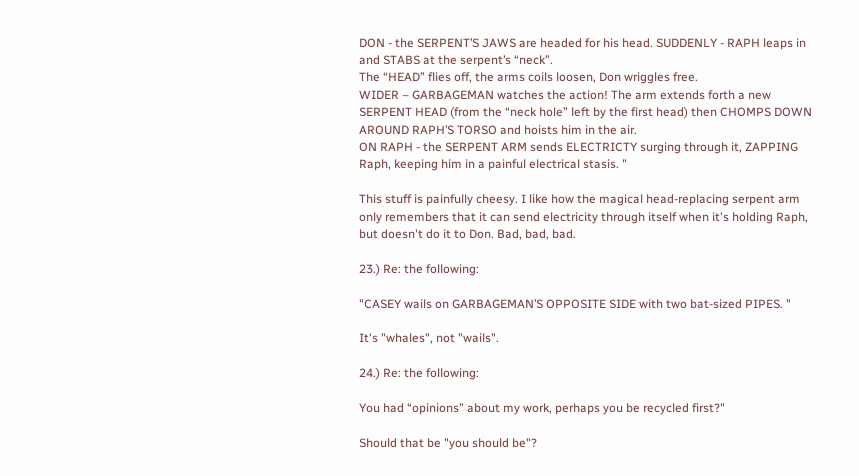DON - the SERPENT’S JAWS are headed for his head. SUDDENLY - RAPH leaps in and STABS at the serpent’s “neck”.
The “HEAD” flies off, the arms coils loosen, Don wriggles free.
WIDER – GARBAGEMAN watches the action! The arm extends forth a new SERPENT HEAD (from the “neck hole” left by the first head) then CHOMPS DOWN AROUND RAPH’S TORSO and hoists him in the air.
ON RAPH - the SERPENT ARM sends ELECTRICTY surging through it, ZAPPING Raph, keeping him in a painful electrical stasis. "

This stuff is painfully cheesy. I like how the magical head-replacing serpent arm only remembers that it can send electricity through itself when it's holding Raph, but doesn't do it to Don. Bad, bad, bad.

23.) Re: the following:

"CASEY wails on GARBAGEMAN’S OPPOSITE SIDE with two bat-sized PIPES. "

It's "whales", not "wails".

24.) Re: the following:

You had “opinions” about my work, perhaps you be recycled first?"

Should that be "you should be"?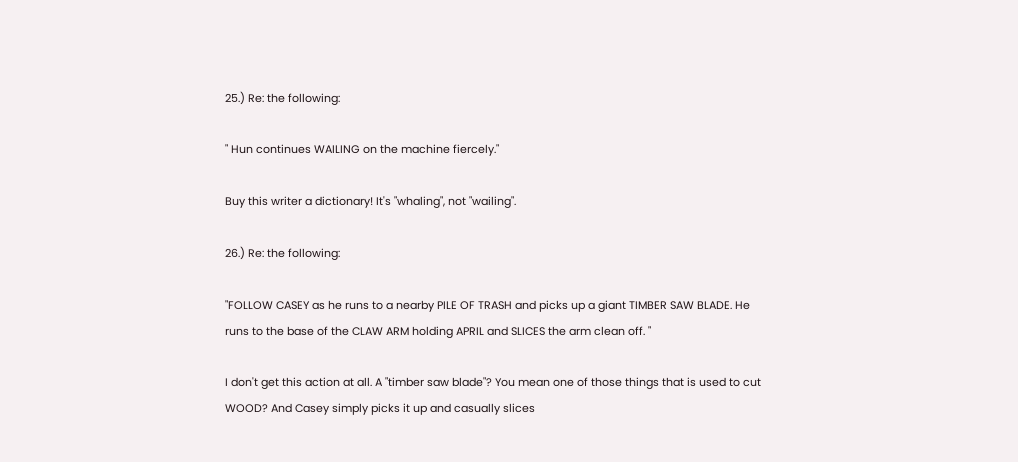25.) Re: the following:

" Hun continues WAILING on the machine fiercely."

Buy this writer a dictionary! It's "whaling", not "wailing".

26.) Re: the following:

"FOLLOW CASEY as he runs to a nearby PILE OF TRASH and picks up a giant TIMBER SAW BLADE. He runs to the base of the CLAW ARM holding APRIL and SLICES the arm clean off. "

I don't get this action at all. A "timber saw blade"? You mean one of those things that is used to cut WOOD? And Casey simply picks it up and casually slices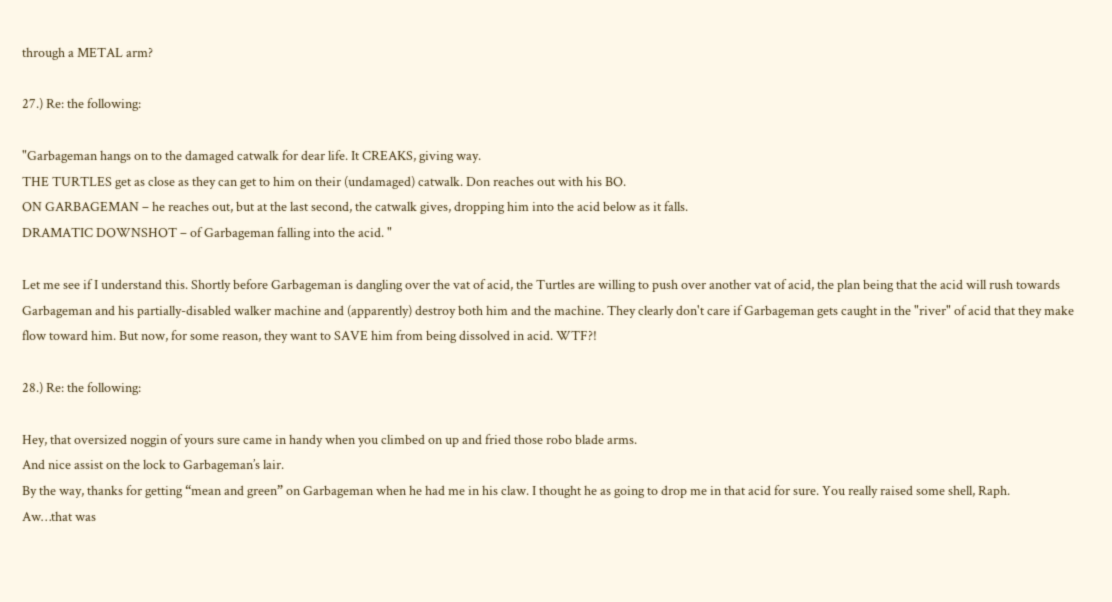through a METAL arm?

27.) Re: the following:

"Garbageman hangs on to the damaged catwalk for dear life. It CREAKS, giving way.
THE TURTLES get as close as they can get to him on their (undamaged) catwalk. Don reaches out with his BO.
ON GARBAGEMAN – he reaches out, but at the last second, the catwalk gives, dropping him into the acid below as it falls.
DRAMATIC DOWNSHOT – of Garbageman falling into the acid. "

Let me see if I understand this. Shortly before Garbageman is dangling over the vat of acid, the Turtles are willing to push over another vat of acid, the plan being that the acid will rush towards Garbageman and his partially-disabled walker machine and (apparently) destroy both him and the machine. They clearly don't care if Garbageman gets caught in the "river" of acid that they make flow toward him. But now, for some reason, they want to SAVE him from being dissolved in acid. WTF?!

28.) Re: the following:

Hey, that oversized noggin of yours sure came in handy when you climbed on up and fried those robo blade arms.
And nice assist on the lock to Garbageman’s lair.
By the way, thanks for getting “mean and green” on Garbageman when he had me in his claw. I thought he as going to drop me in that acid for sure. You really raised some shell, Raph.
Aw…that was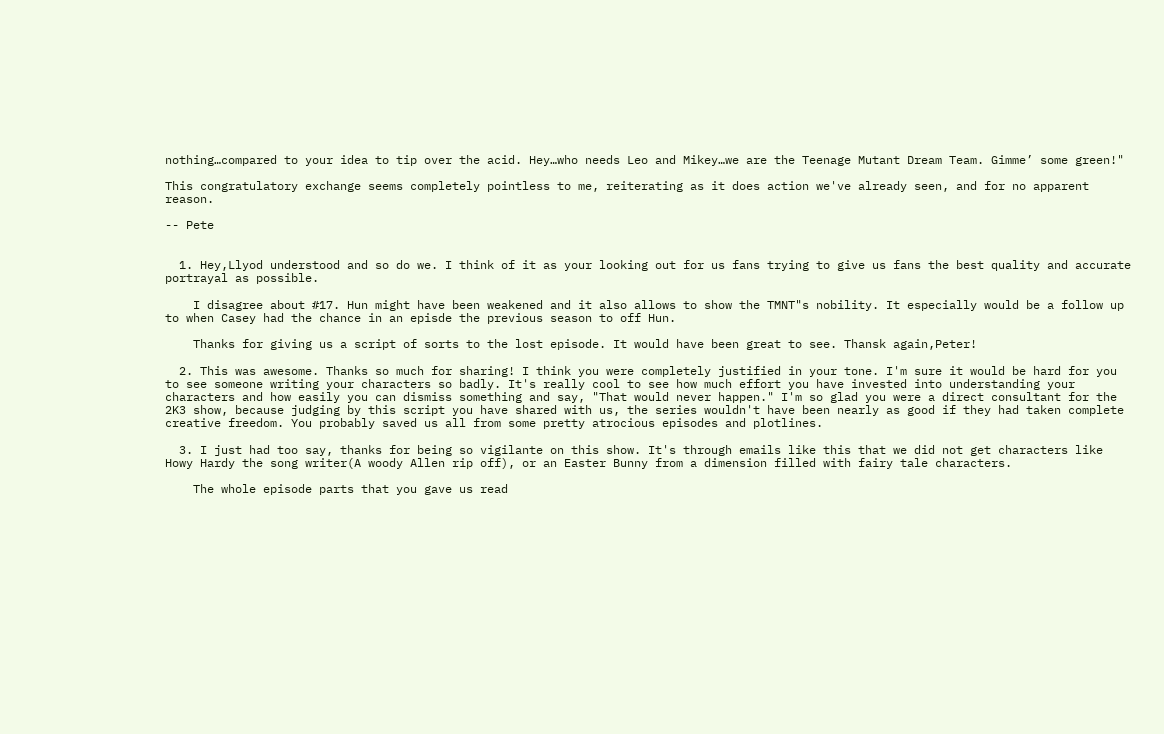nothing…compared to your idea to tip over the acid. Hey…who needs Leo and Mikey…we are the Teenage Mutant Dream Team. Gimme’ some green!"

This congratulatory exchange seems completely pointless to me, reiterating as it does action we've already seen, and for no apparent reason.

-- Pete


  1. Hey,Llyod understood and so do we. I think of it as your looking out for us fans trying to give us fans the best quality and accurate portrayal as possible.

    I disagree about #17. Hun might have been weakened and it also allows to show the TMNT"s nobility. It especially would be a follow up to when Casey had the chance in an episde the previous season to off Hun.

    Thanks for giving us a script of sorts to the lost episode. It would have been great to see. Thansk again,Peter!

  2. This was awesome. Thanks so much for sharing! I think you were completely justified in your tone. I'm sure it would be hard for you to see someone writing your characters so badly. It's really cool to see how much effort you have invested into understanding your characters and how easily you can dismiss something and say, "That would never happen." I'm so glad you were a direct consultant for the 2K3 show, because judging by this script you have shared with us, the series wouldn't have been nearly as good if they had taken complete creative freedom. You probably saved us all from some pretty atrocious episodes and plotlines.

  3. I just had too say, thanks for being so vigilante on this show. It's through emails like this that we did not get characters like Howy Hardy the song writer(A woody Allen rip off), or an Easter Bunny from a dimension filled with fairy tale characters.

    The whole episode parts that you gave us read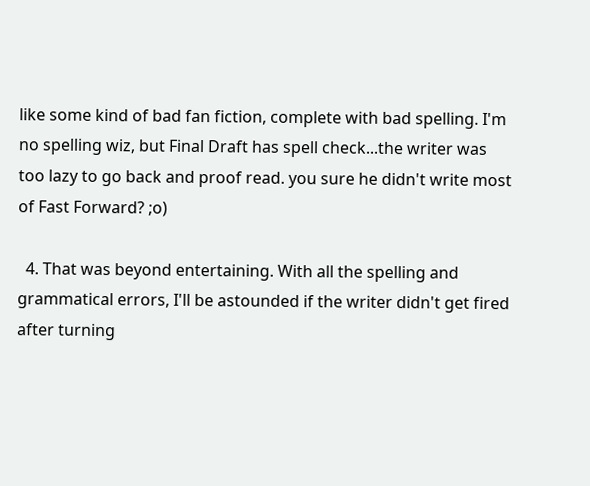like some kind of bad fan fiction, complete with bad spelling. I'm no spelling wiz, but Final Draft has spell check...the writer was too lazy to go back and proof read. you sure he didn't write most of Fast Forward? ;o)

  4. That was beyond entertaining. With all the spelling and grammatical errors, I'll be astounded if the writer didn't get fired after turning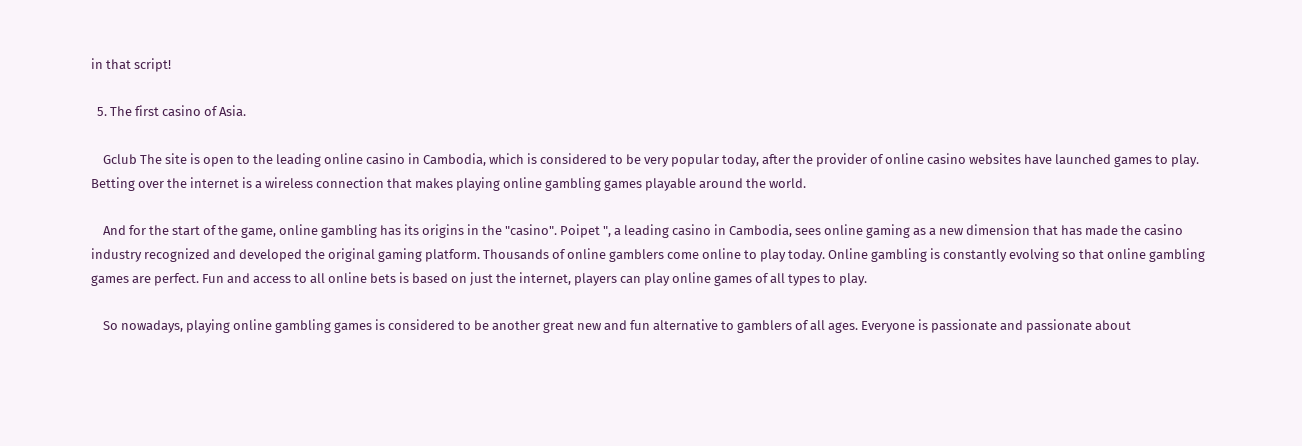in that script!

  5. The first casino of Asia.

    Gclub The site is open to the leading online casino in Cambodia, which is considered to be very popular today, after the provider of online casino websites have launched games to play. Betting over the internet is a wireless connection that makes playing online gambling games playable around the world.

    And for the start of the game, online gambling has its origins in the "casino". Poipet ", a leading casino in Cambodia, sees online gaming as a new dimension that has made the casino industry recognized and developed the original gaming platform. Thousands of online gamblers come online to play today. Online gambling is constantly evolving so that online gambling games are perfect. Fun and access to all online bets is based on just the internet, players can play online games of all types to play.

    So nowadays, playing online gambling games is considered to be another great new and fun alternative to gamblers of all ages. Everyone is passionate and passionate about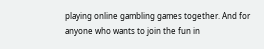playing online gambling games together. And for anyone who wants to join the fun in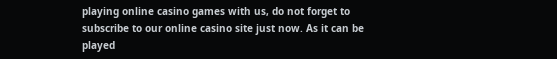playing online casino games with us, do not forget to subscribe to our online casino site just now. As it can be played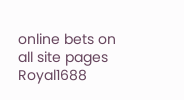online bets on all site pages Royal1688